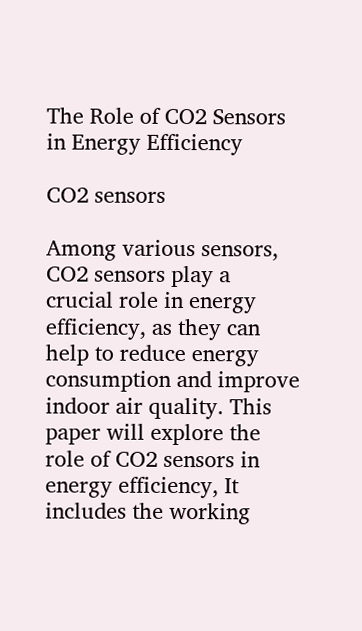The Role of CO2 Sensors in Energy Efficiency

CO2 sensors

Among various sensors, CO2 sensors play a crucial role in energy efficiency, as they can help to reduce energy consumption and improve indoor air quality. This paper will explore the role of CO2 sensors in energy efficiency, It includes the working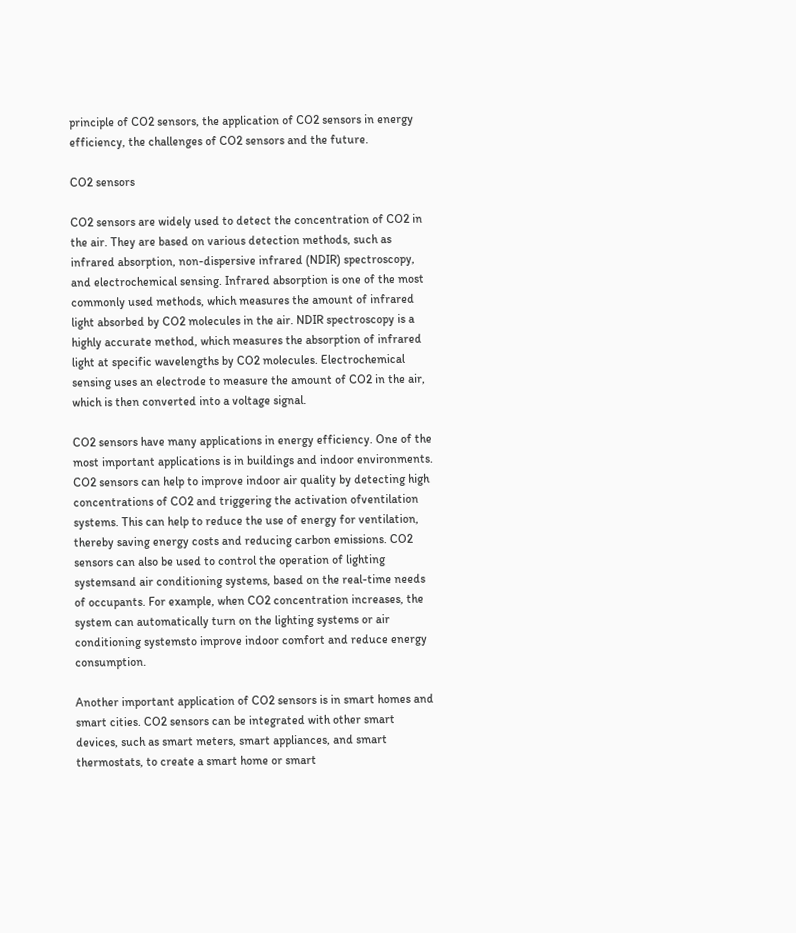principle of CO2 sensors, the application of CO2 sensors in energy efficiency, the challenges of CO2 sensors and the future.

CO2 sensors

CO2 sensors are widely used to detect the concentration of CO2 in the air. They are based on various detection methods, such as infrared absorption, non-dispersive infrared (NDIR) spectroscopy, and electrochemical sensing. Infrared absorption is one of the most commonly used methods, which measures the amount of infrared light absorbed by CO2 molecules in the air. NDIR spectroscopy is a highly accurate method, which measures the absorption of infrared light at specific wavelengths by CO2 molecules. Electrochemical sensing uses an electrode to measure the amount of CO2 in the air, which is then converted into a voltage signal.

CO2 sensors have many applications in energy efficiency. One of the most important applications is in buildings and indoor environments. CO2 sensors can help to improve indoor air quality by detecting high concentrations of CO2 and triggering the activation ofventilation systems. This can help to reduce the use of energy for ventilation, thereby saving energy costs and reducing carbon emissions. CO2 sensors can also be used to control the operation of lighting systemsand air conditioning systems, based on the real-time needs of occupants. For example, when CO2 concentration increases, the system can automatically turn on the lighting systems or air conditioning systemsto improve indoor comfort and reduce energy consumption.

Another important application of CO2 sensors is in smart homes and smart cities. CO2 sensors can be integrated with other smart devices, such as smart meters, smart appliances, and smart thermostats, to create a smart home or smart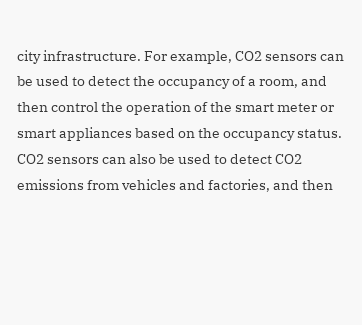city infrastructure. For example, CO2 sensors can be used to detect the occupancy of a room, and then control the operation of the smart meter or smart appliances based on the occupancy status. CO2 sensors can also be used to detect CO2 emissions from vehicles and factories, and then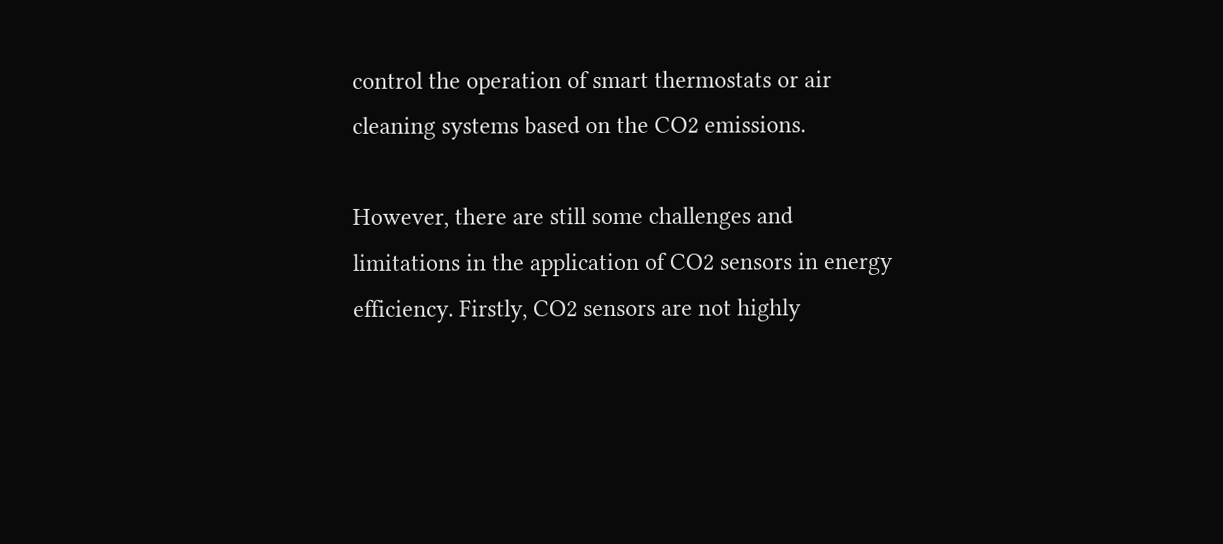control the operation of smart thermostats or air cleaning systems based on the CO2 emissions.

However, there are still some challenges and limitations in the application of CO2 sensors in energy efficiency. Firstly, CO2 sensors are not highly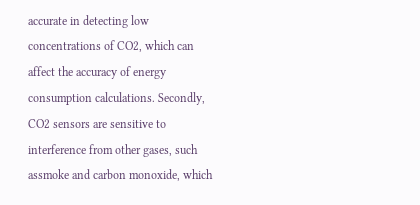accurate in detecting low concentrations of CO2, which can affect the accuracy of energy consumption calculations. Secondly, CO2 sensors are sensitive to interference from other gases, such assmoke and carbon monoxide, which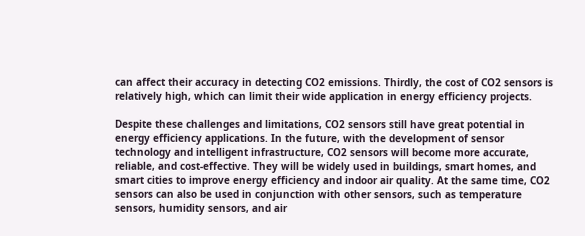can affect their accuracy in detecting CO2 emissions. Thirdly, the cost of CO2 sensors is relatively high, which can limit their wide application in energy efficiency projects.

Despite these challenges and limitations, CO2 sensors still have great potential in energy efficiency applications. In the future, with the development of sensor technology and intelligent infrastructure, CO2 sensors will become more accurate, reliable, and cost-effective. They will be widely used in buildings, smart homes, and smart cities to improve energy efficiency and indoor air quality. At the same time, CO2 sensors can also be used in conjunction with other sensors, such as temperature sensors, humidity sensors, and air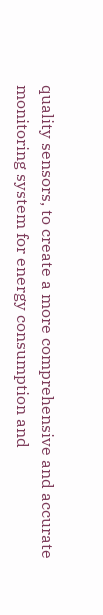quality sensors, to create a more comprehensive and accurate monitoring system for energy consumption and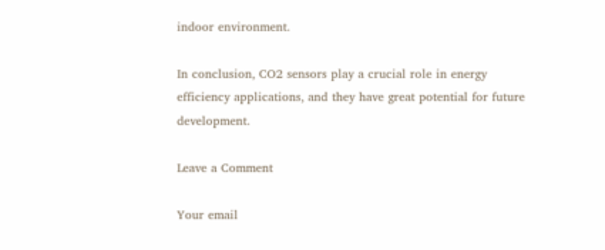indoor environment.

In conclusion, CO2 sensors play a crucial role in energy efficiency applications, and they have great potential for future development.

Leave a Comment

Your email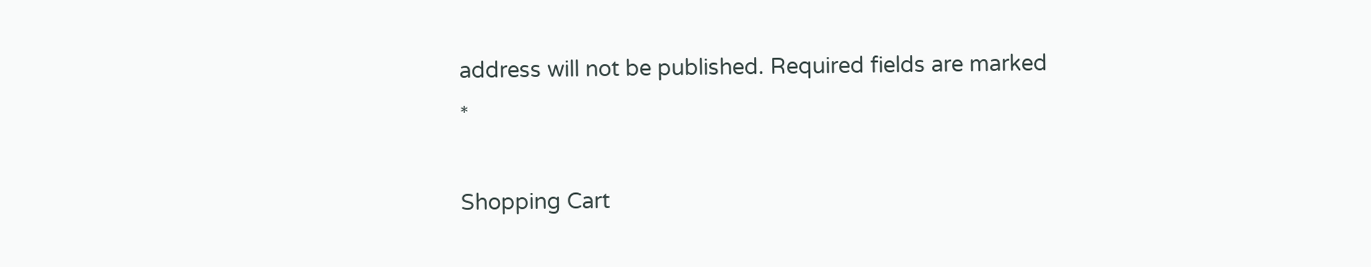address will not be published. Required fields are marked *

Shopping Cart